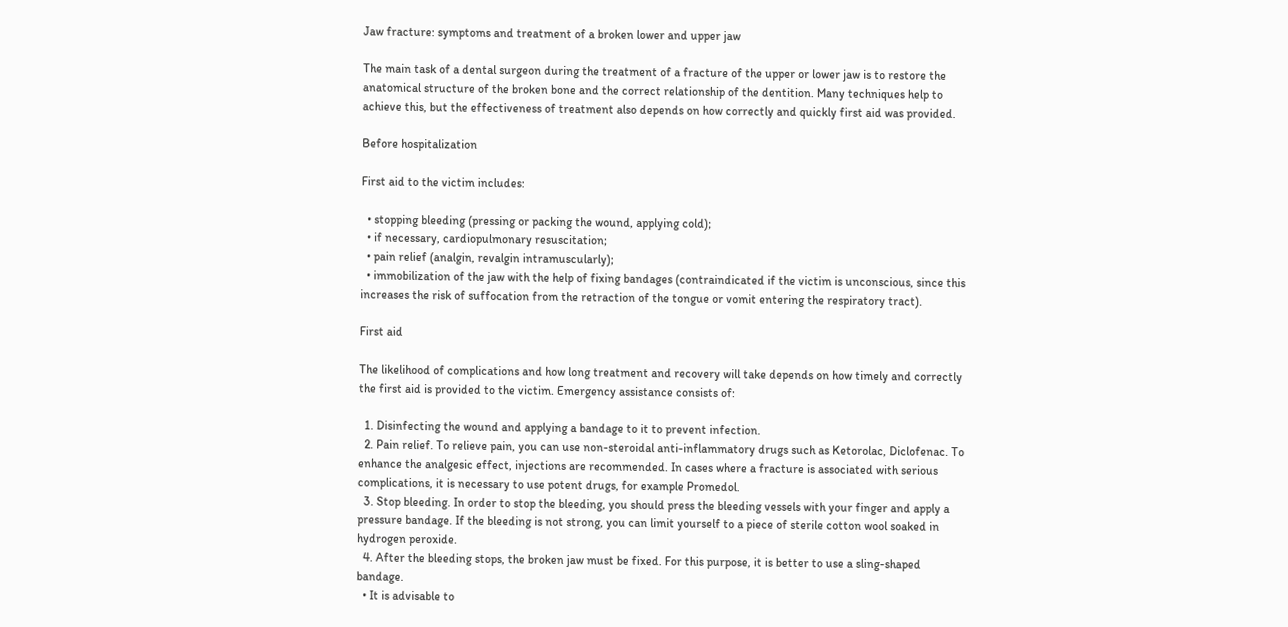Jaw fracture: symptoms and treatment of a broken lower and upper jaw

The main task of a dental surgeon during the treatment of a fracture of the upper or lower jaw is to restore the anatomical structure of the broken bone and the correct relationship of the dentition. Many techniques help to achieve this, but the effectiveness of treatment also depends on how correctly and quickly first aid was provided.

Before hospitalization

First aid to the victim includes:

  • stopping bleeding (pressing or packing the wound, applying cold);
  • if necessary, cardiopulmonary resuscitation;
  • pain relief (analgin, revalgin intramuscularly);
  • immobilization of the jaw with the help of fixing bandages (contraindicated if the victim is unconscious, since this increases the risk of suffocation from the retraction of the tongue or vomit entering the respiratory tract).

First aid

The likelihood of complications and how long treatment and recovery will take depends on how timely and correctly the first aid is provided to the victim. Emergency assistance consists of:

  1. Disinfecting the wound and applying a bandage to it to prevent infection.
  2. Pain relief. To relieve pain, you can use non-steroidal anti-inflammatory drugs such as Ketorolac, Diclofenac. To enhance the analgesic effect, injections are recommended. In cases where a fracture is associated with serious complications, it is necessary to use potent drugs, for example Promedol.
  3. Stop bleeding. In order to stop the bleeding, you should press the bleeding vessels with your finger and apply a pressure bandage. If the bleeding is not strong, you can limit yourself to a piece of sterile cotton wool soaked in hydrogen peroxide.
  4. After the bleeding stops, the broken jaw must be fixed. For this purpose, it is better to use a sling-shaped bandage.
  • It is advisable to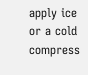apply ice or a cold compress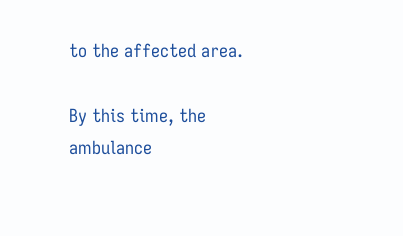to the affected area.

By this time, the ambulance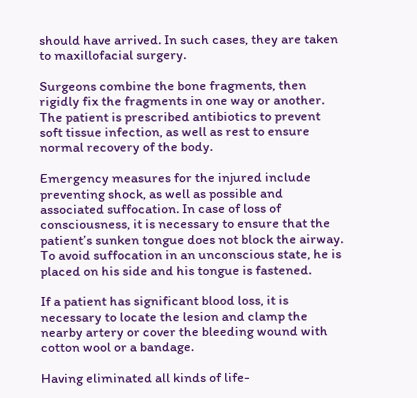should have arrived. In such cases, they are taken to maxillofacial surgery.

Surgeons combine the bone fragments, then rigidly fix the fragments in one way or another. The patient is prescribed antibiotics to prevent soft tissue infection, as well as rest to ensure normal recovery of the body.

Emergency measures for the injured include preventing shock, as well as possible and associated suffocation. In case of loss of consciousness, it is necessary to ensure that the patient’s sunken tongue does not block the airway. To avoid suffocation in an unconscious state, he is placed on his side and his tongue is fastened.

If a patient has significant blood loss, it is necessary to locate the lesion and clamp the nearby artery or cover the bleeding wound with cotton wool or a bandage.

Having eliminated all kinds of life-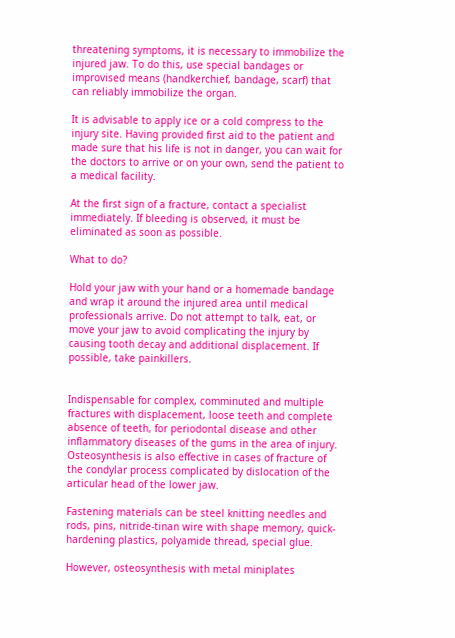threatening symptoms, it is necessary to immobilize the injured jaw. To do this, use special bandages or improvised means (handkerchief, bandage, scarf) that can reliably immobilize the organ.

It is advisable to apply ice or a cold compress to the injury site. Having provided first aid to the patient and made sure that his life is not in danger, you can wait for the doctors to arrive or on your own, send the patient to a medical facility.

At the first sign of a fracture, contact a specialist immediately. If bleeding is observed, it must be eliminated as soon as possible.

What to do?

Hold your jaw with your hand or a homemade bandage and wrap it around the injured area until medical professionals arrive. Do not attempt to talk, eat, or move your jaw to avoid complicating the injury by causing tooth decay and additional displacement. If possible, take painkillers.


Indispensable for complex, comminuted and multiple fractures with displacement, loose teeth and complete absence of teeth, for periodontal disease and other inflammatory diseases of the gums in the area of injury. Osteosynthesis is also effective in cases of fracture of the condylar process complicated by dislocation of the articular head of the lower jaw.

Fastening materials can be steel knitting needles and rods, pins, nitride-tinan wire with shape memory, quick-hardening plastics, polyamide thread, special glue.

However, osteosynthesis with metal miniplates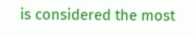is considered the most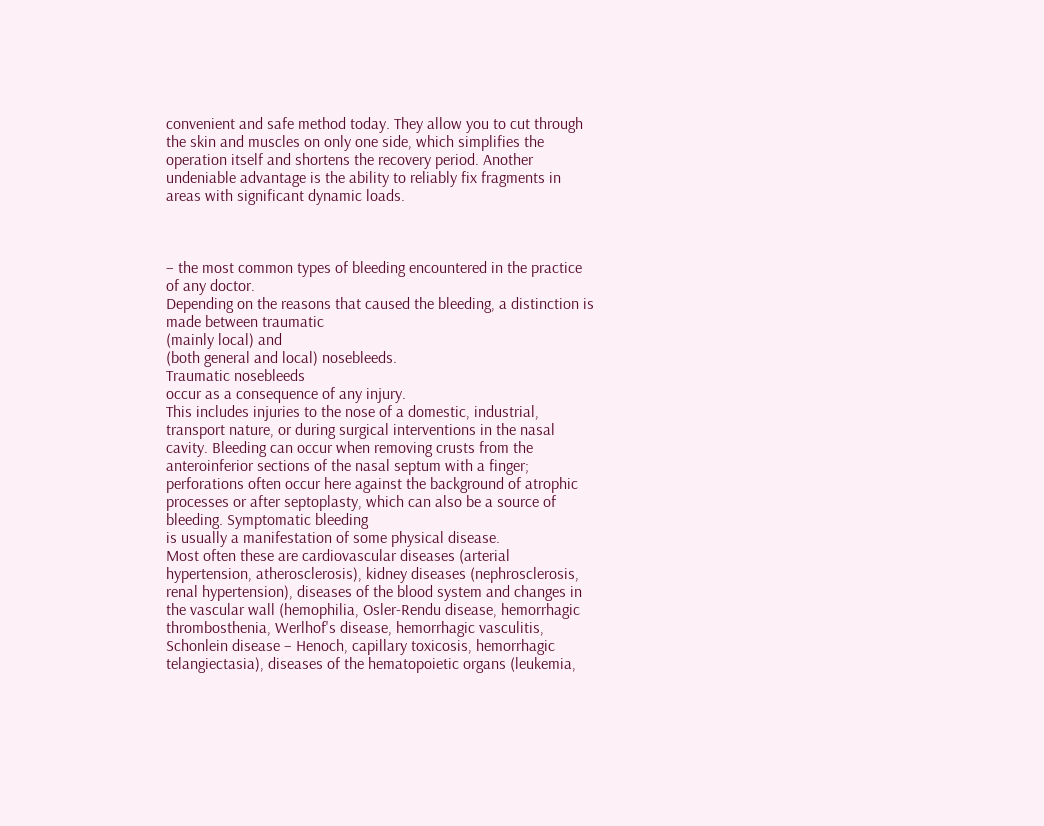convenient and safe method today. They allow you to cut through the skin and muscles on only one side, which simplifies the operation itself and shortens the recovery period. Another undeniable advantage is the ability to reliably fix fragments in areas with significant dynamic loads.



– the most common types of bleeding encountered in the practice of any doctor.
Depending on the reasons that caused the bleeding, a distinction is made between traumatic
(mainly local) and
(both general and local) nosebleeds.
Traumatic nosebleeds
occur as a consequence of any injury.
This includes injuries to the nose of a domestic, industrial, transport nature, or during surgical interventions in the nasal cavity. Bleeding can occur when removing crusts from the anteroinferior sections of the nasal septum with a finger; perforations often occur here against the background of atrophic processes or after septoplasty, which can also be a source of bleeding. Symptomatic bleeding
is usually a manifestation of some physical disease.
Most often these are cardiovascular diseases (arterial hypertension, atherosclerosis), kidney diseases (nephrosclerosis, renal hypertension), diseases of the blood system and changes in the vascular wall (hemophilia, Osler-Rendu disease, hemorrhagic thrombosthenia, Werlhof's disease, hemorrhagic vasculitis, Schonlein disease – Henoch, capillary toxicosis, hemorrhagic telangiectasia), diseases of the hematopoietic organs (leukemia,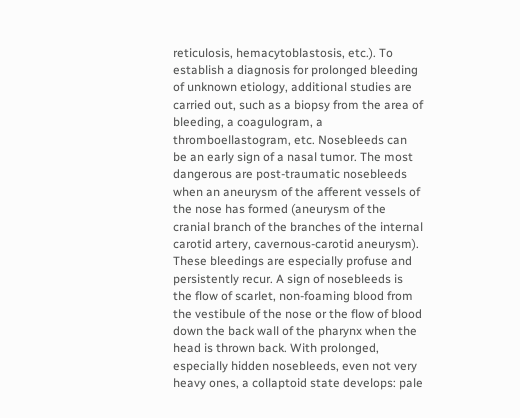reticulosis, hemacytoblastosis, etc.). To establish a diagnosis for prolonged bleeding of unknown etiology, additional studies are carried out, such as a biopsy from the area of bleeding, a coagulogram, a thromboellastogram, etc. Nosebleeds can be an early sign of a nasal tumor. The most dangerous are post-traumatic nosebleeds when an aneurysm of the afferent vessels of the nose has formed (aneurysm of the cranial branch of the branches of the internal carotid artery, cavernous-carotid aneurysm). These bleedings are especially profuse and persistently recur. A sign of nosebleeds is the flow of scarlet, non-foaming blood from the vestibule of the nose or the flow of blood down the back wall of the pharynx when the head is thrown back. With prolonged, especially hidden nosebleeds, even not very heavy ones, a collaptoid state develops: pale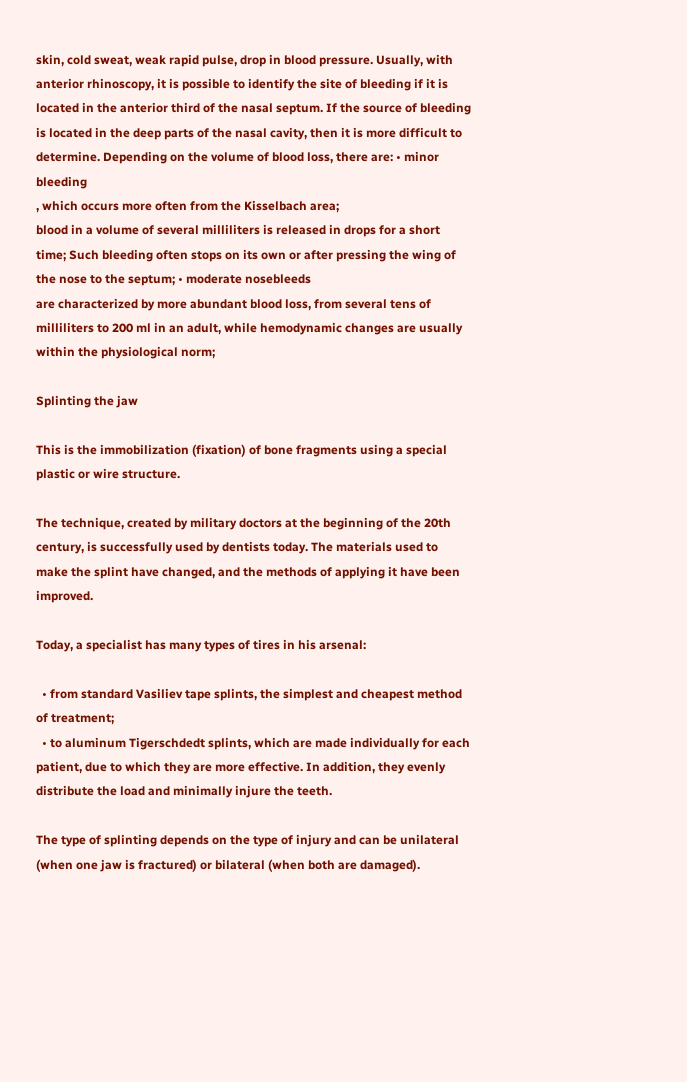skin, cold sweat, weak rapid pulse, drop in blood pressure. Usually, with anterior rhinoscopy, it is possible to identify the site of bleeding if it is located in the anterior third of the nasal septum. If the source of bleeding is located in the deep parts of the nasal cavity, then it is more difficult to determine. Depending on the volume of blood loss, there are: • minor bleeding
, which occurs more often from the Kisselbach area;
blood in a volume of several milliliters is released in drops for a short time; Such bleeding often stops on its own or after pressing the wing of the nose to the septum; • moderate nosebleeds
are characterized by more abundant blood loss, from several tens of milliliters to 200 ml in an adult, while hemodynamic changes are usually within the physiological norm;

Splinting the jaw

This is the immobilization (fixation) of bone fragments using a special plastic or wire structure.

The technique, created by military doctors at the beginning of the 20th century, is successfully used by dentists today. The materials used to make the splint have changed, and the methods of applying it have been improved.

Today, a specialist has many types of tires in his arsenal:

  • from standard Vasiliev tape splints, the simplest and cheapest method of treatment;
  • to aluminum Tigerschdedt splints, which are made individually for each patient, due to which they are more effective. In addition, they evenly distribute the load and minimally injure the teeth.

The type of splinting depends on the type of injury and can be unilateral (when one jaw is fractured) or bilateral (when both are damaged).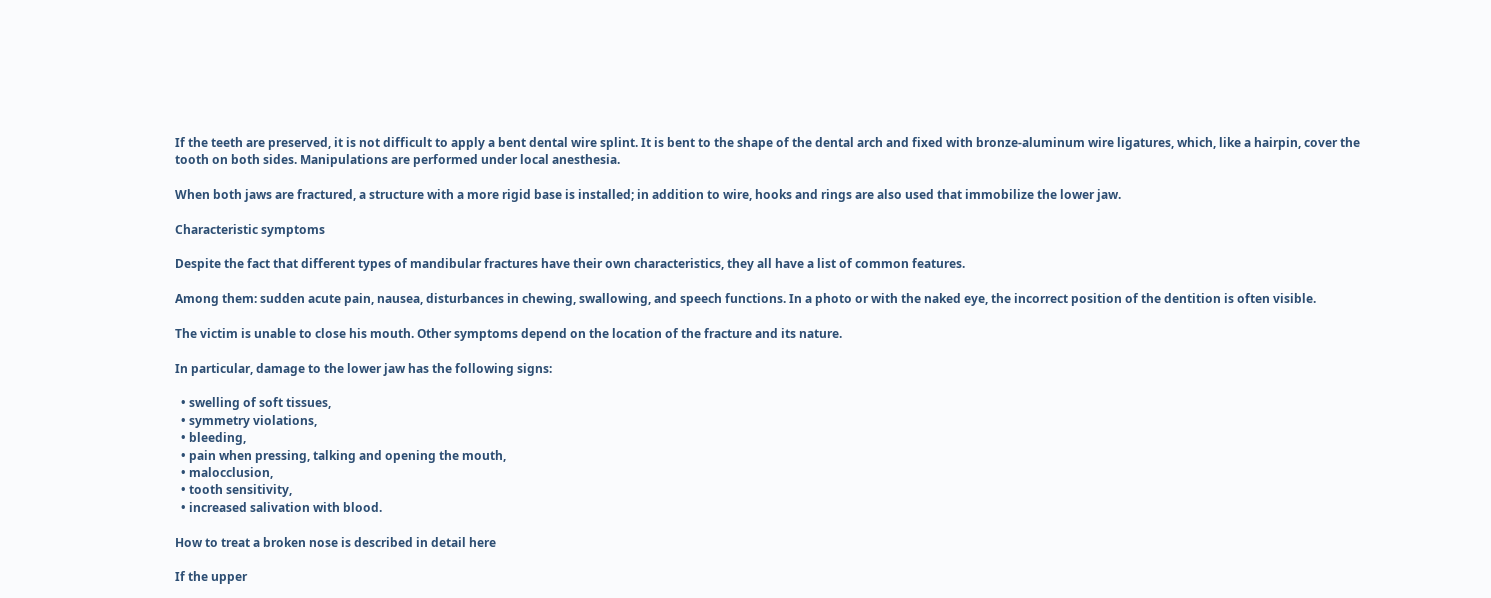If the teeth are preserved, it is not difficult to apply a bent dental wire splint. It is bent to the shape of the dental arch and fixed with bronze-aluminum wire ligatures, which, like a hairpin, cover the tooth on both sides. Manipulations are performed under local anesthesia.

When both jaws are fractured, a structure with a more rigid base is installed; in addition to wire, hooks and rings are also used that immobilize the lower jaw.

Characteristic symptoms

Despite the fact that different types of mandibular fractures have their own characteristics, they all have a list of common features.

Among them: sudden acute pain, nausea, disturbances in chewing, swallowing, and speech functions. In a photo or with the naked eye, the incorrect position of the dentition is often visible.

The victim is unable to close his mouth. Other symptoms depend on the location of the fracture and its nature.

In particular, damage to the lower jaw has the following signs:

  • swelling of soft tissues,
  • symmetry violations,
  • bleeding,
  • pain when pressing, talking and opening the mouth,
  • malocclusion,
  • tooth sensitivity,
  • increased salivation with blood.

How to treat a broken nose is described in detail here

If the upper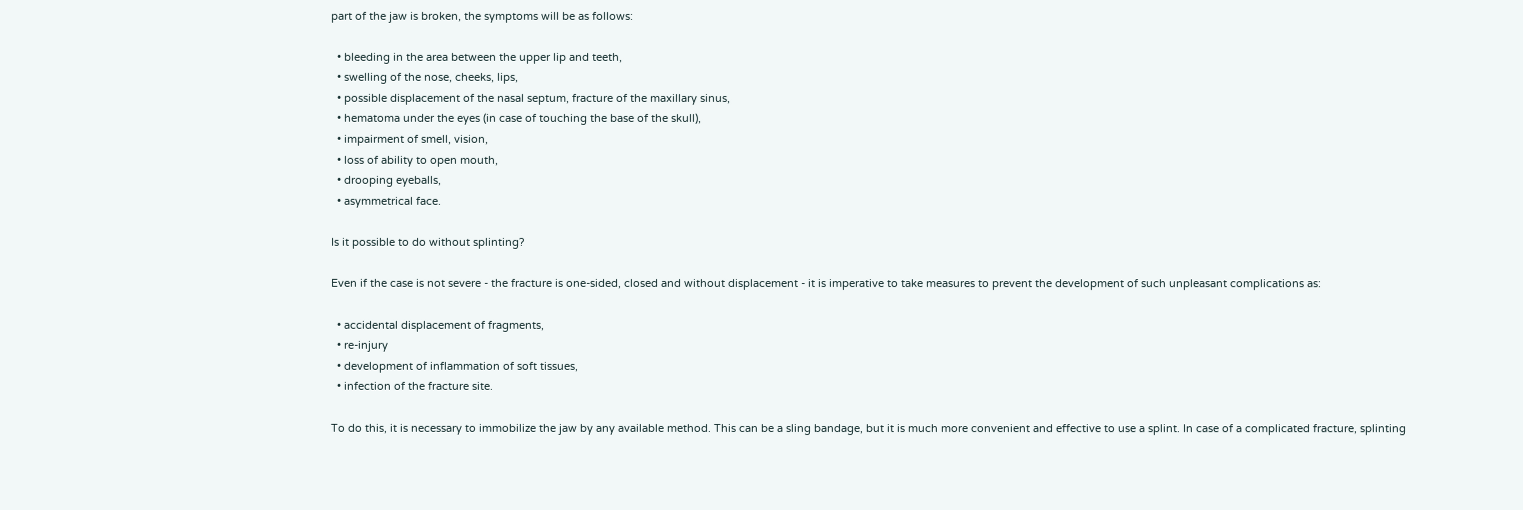part of the jaw is broken, the symptoms will be as follows:

  • bleeding in the area between the upper lip and teeth,
  • swelling of the nose, cheeks, lips,
  • possible displacement of the nasal septum, fracture of the maxillary sinus,
  • hematoma under the eyes (in case of touching the base of the skull),
  • impairment of smell, vision,
  • loss of ability to open mouth,
  • drooping eyeballs,
  • asymmetrical face.

Is it possible to do without splinting?

Even if the case is not severe - the fracture is one-sided, closed and without displacement - it is imperative to take measures to prevent the development of such unpleasant complications as:

  • accidental displacement of fragments,
  • re-injury
  • development of inflammation of soft tissues,
  • infection of the fracture site.

To do this, it is necessary to immobilize the jaw by any available method. This can be a sling bandage, but it is much more convenient and effective to use a splint. In case of a complicated fracture, splinting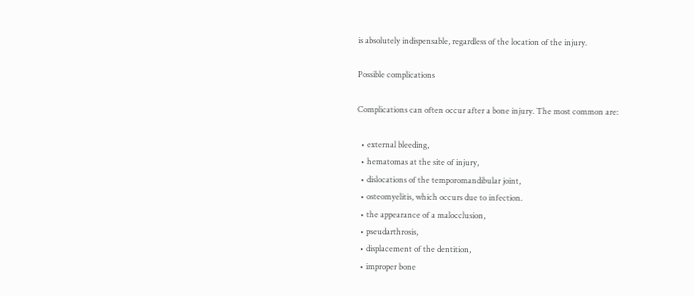is absolutely indispensable, regardless of the location of the injury.

Possible complications

Complications can often occur after a bone injury. The most common are:

  • external bleeding,
  • hematomas at the site of injury,
  • dislocations of the temporomandibular joint,
  • osteomyelitis, which occurs due to infection.
  • the appearance of a malocclusion,
  • pseudarthrosis,
  • displacement of the dentition,
  • improper bone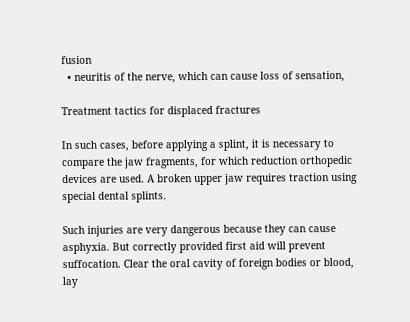fusion
  • neuritis of the nerve, which can cause loss of sensation,

Treatment tactics for displaced fractures

In such cases, before applying a splint, it is necessary to compare the jaw fragments, for which reduction orthopedic devices are used. A broken upper jaw requires traction using special dental splints.

Such injuries are very dangerous because they can cause asphyxia. But correctly provided first aid will prevent suffocation. Clear the oral cavity of foreign bodies or blood, lay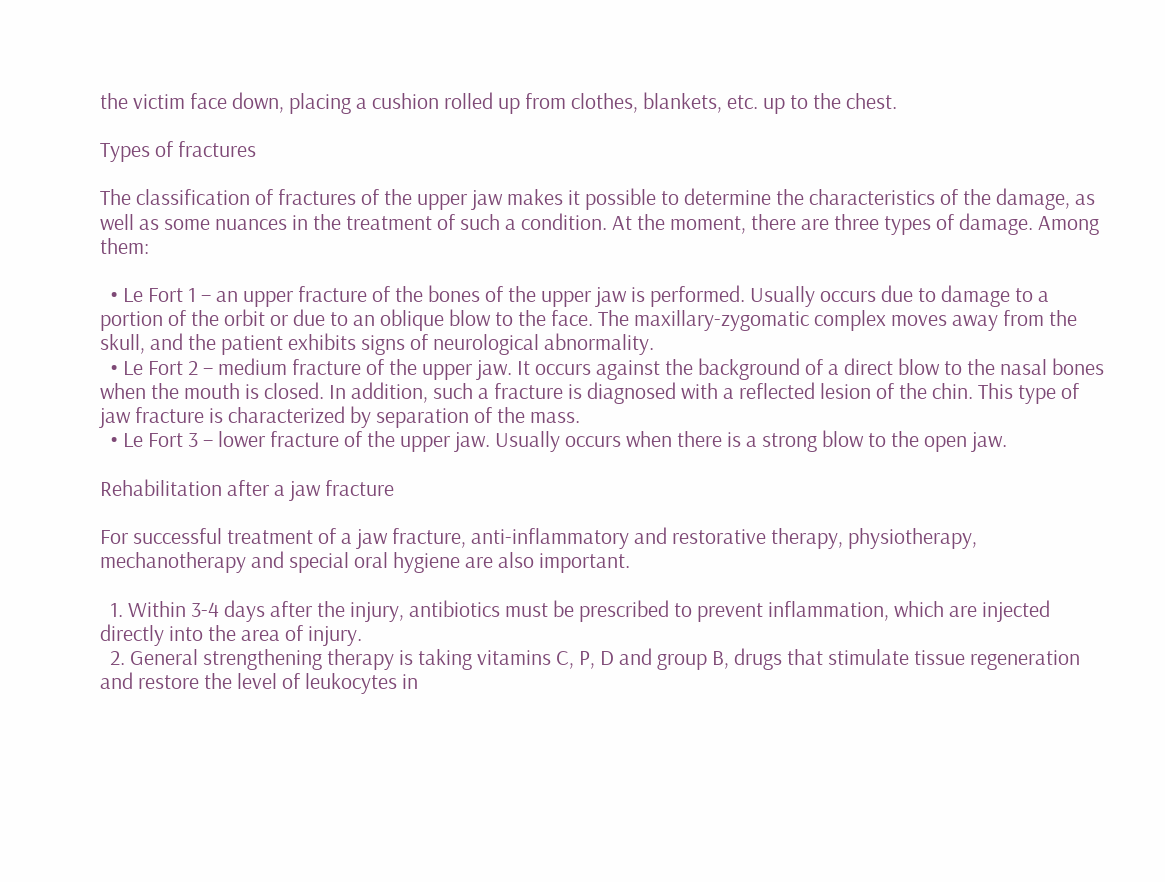the victim face down, placing a cushion rolled up from clothes, blankets, etc. up to the chest.

Types of fractures

The classification of fractures of the upper jaw makes it possible to determine the characteristics of the damage, as well as some nuances in the treatment of such a condition. At the moment, there are three types of damage. Among them:

  • Le Fort 1 – an upper fracture of the bones of the upper jaw is performed. Usually occurs due to damage to a portion of the orbit or due to an oblique blow to the face. The maxillary-zygomatic complex moves away from the skull, and the patient exhibits signs of neurological abnormality.
  • Le Fort 2 – medium fracture of the upper jaw. It occurs against the background of a direct blow to the nasal bones when the mouth is closed. In addition, such a fracture is diagnosed with a reflected lesion of the chin. This type of jaw fracture is characterized by separation of the mass.
  • Le Fort 3 – lower fracture of the upper jaw. Usually occurs when there is a strong blow to the open jaw.

Rehabilitation after a jaw fracture

For successful treatment of a jaw fracture, anti-inflammatory and restorative therapy, physiotherapy, mechanotherapy and special oral hygiene are also important.

  1. Within 3-4 days after the injury, antibiotics must be prescribed to prevent inflammation, which are injected directly into the area of injury.
  2. General strengthening therapy is taking vitamins C, P, D and group B, drugs that stimulate tissue regeneration and restore the level of leukocytes in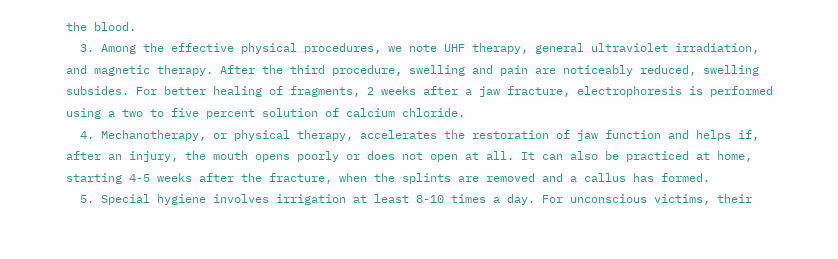the blood.
  3. Among the effective physical procedures, we note UHF therapy, general ultraviolet irradiation, and magnetic therapy. After the third procedure, swelling and pain are noticeably reduced, swelling subsides. For better healing of fragments, 2 weeks after a jaw fracture, electrophoresis is performed using a two to five percent solution of calcium chloride.
  4. Mechanotherapy, or physical therapy, accelerates the restoration of jaw function and helps if, after an injury, the mouth opens poorly or does not open at all. It can also be practiced at home, starting 4-5 weeks after the fracture, when the splints are removed and a callus has formed.
  5. Special hygiene involves irrigation at least 8-10 times a day. For unconscious victims, their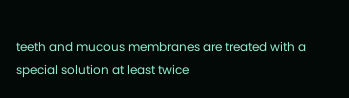teeth and mucous membranes are treated with a special solution at least twice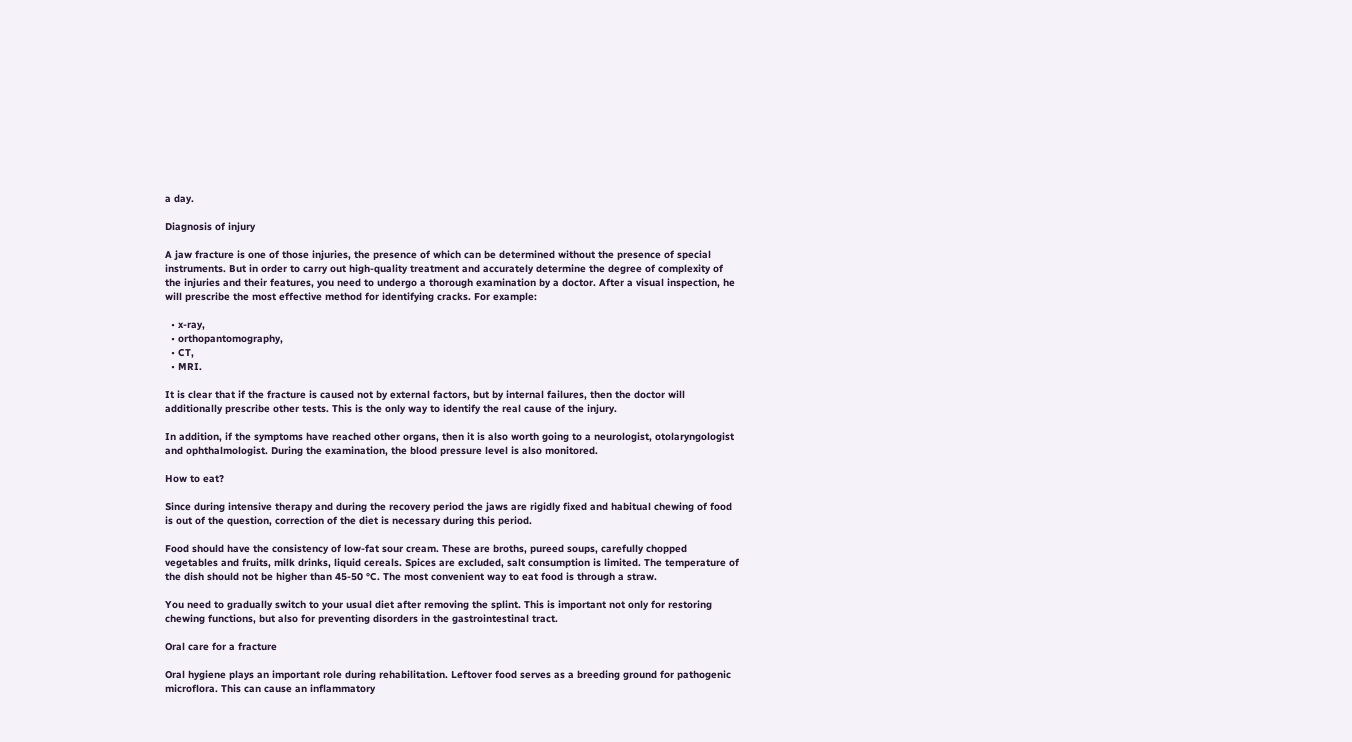a day.

Diagnosis of injury

A jaw fracture is one of those injuries, the presence of which can be determined without the presence of special instruments. But in order to carry out high-quality treatment and accurately determine the degree of complexity of the injuries and their features, you need to undergo a thorough examination by a doctor. After a visual inspection, he will prescribe the most effective method for identifying cracks. For example:

  • x-ray,
  • orthopantomography,
  • CT,
  • MRI.

It is clear that if the fracture is caused not by external factors, but by internal failures, then the doctor will additionally prescribe other tests. This is the only way to identify the real cause of the injury.

In addition, if the symptoms have reached other organs, then it is also worth going to a neurologist, otolaryngologist and ophthalmologist. During the examination, the blood pressure level is also monitored.

How to eat?

Since during intensive therapy and during the recovery period the jaws are rigidly fixed and habitual chewing of food is out of the question, correction of the diet is necessary during this period.

Food should have the consistency of low-fat sour cream. These are broths, pureed soups, carefully chopped vegetables and fruits, milk drinks, liquid cereals. Spices are excluded, salt consumption is limited. The temperature of the dish should not be higher than 45-50 °C. The most convenient way to eat food is through a straw.

You need to gradually switch to your usual diet after removing the splint. This is important not only for restoring chewing functions, but also for preventing disorders in the gastrointestinal tract.

Oral care for a fracture

Oral hygiene plays an important role during rehabilitation. Leftover food serves as a breeding ground for pathogenic microflora. This can cause an inflammatory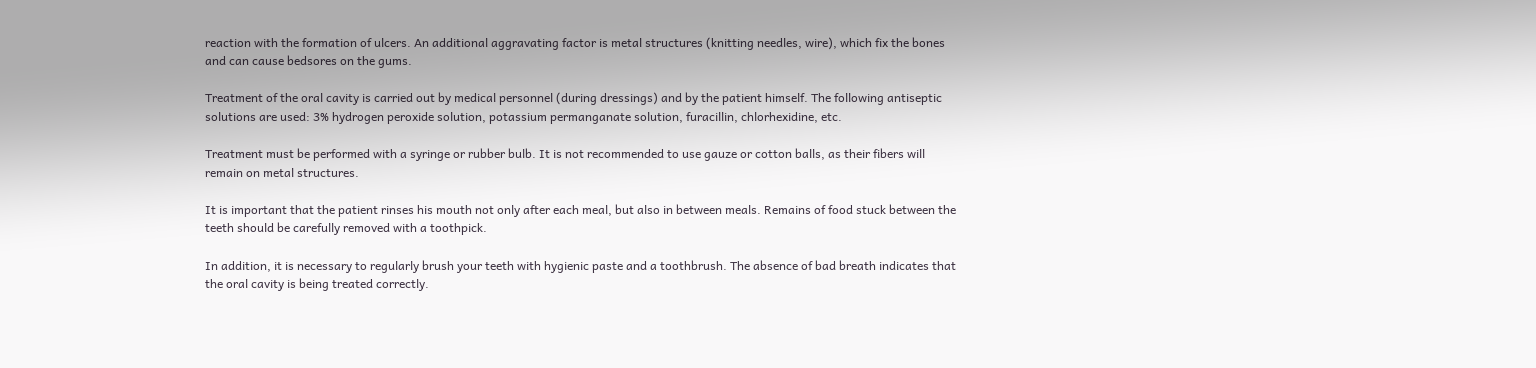reaction with the formation of ulcers. An additional aggravating factor is metal structures (knitting needles, wire), which fix the bones and can cause bedsores on the gums.

Treatment of the oral cavity is carried out by medical personnel (during dressings) and by the patient himself. The following antiseptic solutions are used: 3% hydrogen peroxide solution, potassium permanganate solution, furacillin, chlorhexidine, etc.

Treatment must be performed with a syringe or rubber bulb. It is not recommended to use gauze or cotton balls, as their fibers will remain on metal structures.

It is important that the patient rinses his mouth not only after each meal, but also in between meals. Remains of food stuck between the teeth should be carefully removed with a toothpick.

In addition, it is necessary to regularly brush your teeth with hygienic paste and a toothbrush. The absence of bad breath indicates that the oral cavity is being treated correctly.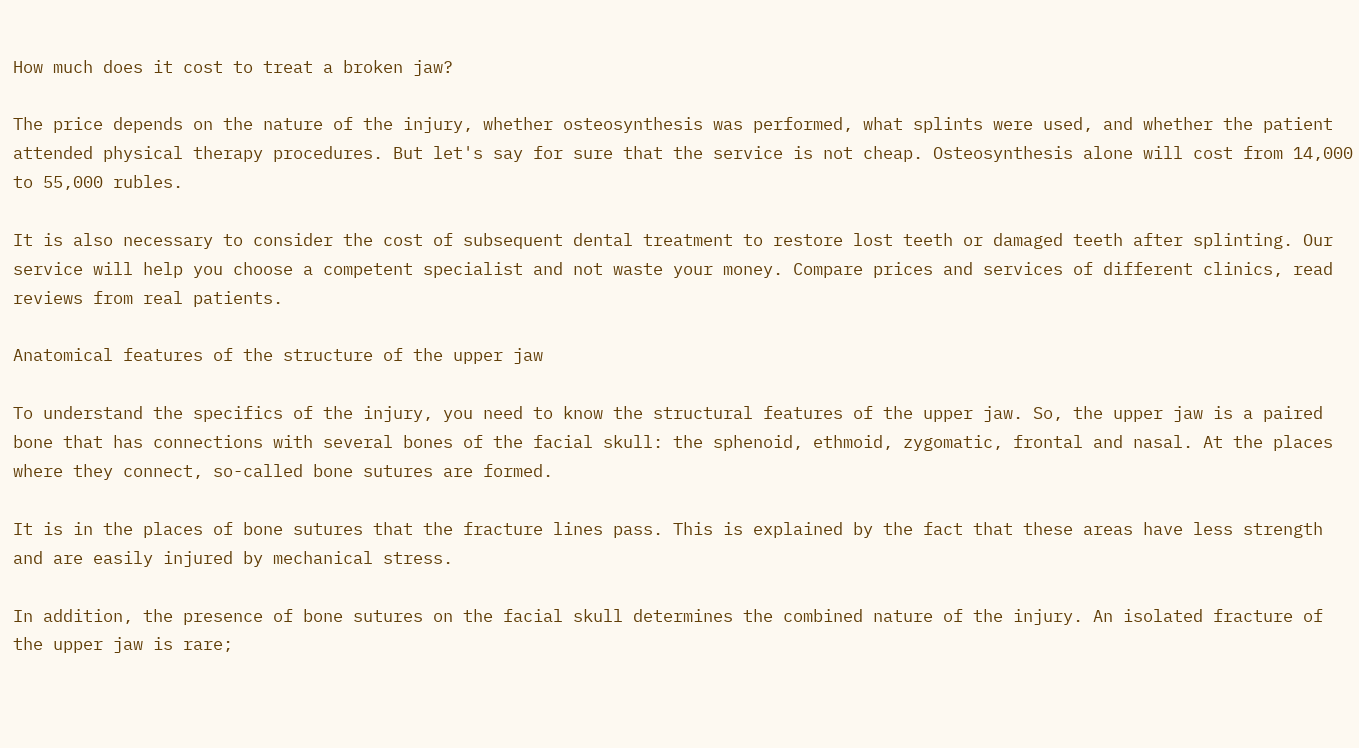How much does it cost to treat a broken jaw?

The price depends on the nature of the injury, whether osteosynthesis was performed, what splints were used, and whether the patient attended physical therapy procedures. But let's say for sure that the service is not cheap. Osteosynthesis alone will cost from 14,000 to 55,000 rubles.

It is also necessary to consider the cost of subsequent dental treatment to restore lost teeth or damaged teeth after splinting. Our service will help you choose a competent specialist and not waste your money. Compare prices and services of different clinics, read reviews from real patients.

Anatomical features of the structure of the upper jaw

To understand the specifics of the injury, you need to know the structural features of the upper jaw. So, the upper jaw is a paired bone that has connections with several bones of the facial skull: the sphenoid, ethmoid, zygomatic, frontal and nasal. At the places where they connect, so-called bone sutures are formed.

It is in the places of bone sutures that the fracture lines pass. This is explained by the fact that these areas have less strength and are easily injured by mechanical stress.

In addition, the presence of bone sutures on the facial skull determines the combined nature of the injury. An isolated fracture of the upper jaw is rare;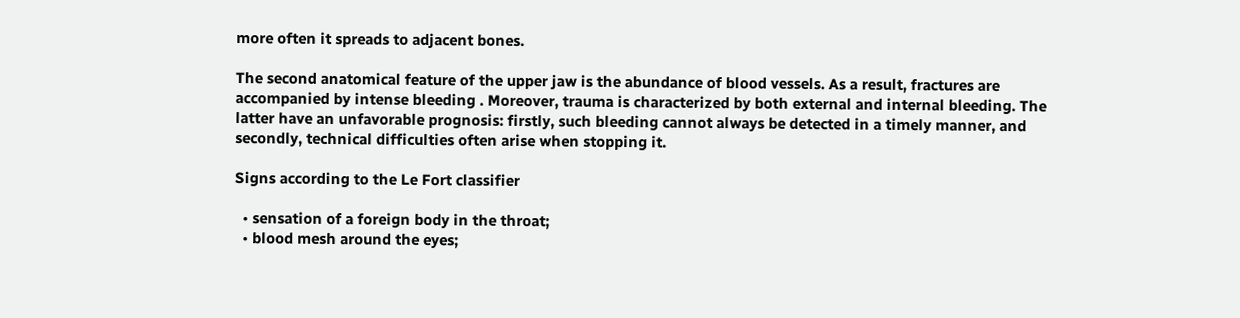more often it spreads to adjacent bones.

The second anatomical feature of the upper jaw is the abundance of blood vessels. As a result, fractures are accompanied by intense bleeding . Moreover, trauma is characterized by both external and internal bleeding. The latter have an unfavorable prognosis: firstly, such bleeding cannot always be detected in a timely manner, and secondly, technical difficulties often arise when stopping it.

Signs according to the Le Fort classifier

  • sensation of a foreign body in the throat;
  • blood mesh around the eyes;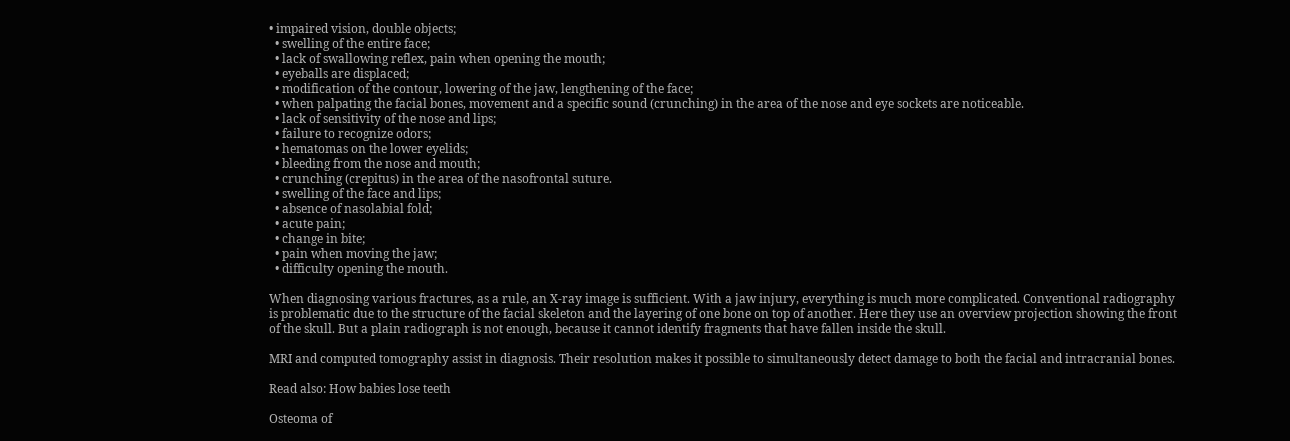• impaired vision, double objects;
  • swelling of the entire face;
  • lack of swallowing reflex, pain when opening the mouth;
  • eyeballs are displaced;
  • modification of the contour, lowering of the jaw, lengthening of the face;
  • when palpating the facial bones, movement and a specific sound (crunching) in the area of the nose and eye sockets are noticeable.
  • lack of sensitivity of the nose and lips;
  • failure to recognize odors;
  • hematomas on the lower eyelids;
  • bleeding from the nose and mouth;
  • crunching (crepitus) in the area of the nasofrontal suture.
  • swelling of the face and lips;
  • absence of nasolabial fold;
  • acute pain;
  • change in bite;
  • pain when moving the jaw;
  • difficulty opening the mouth.

When diagnosing various fractures, as a rule, an X-ray image is sufficient. With a jaw injury, everything is much more complicated. Conventional radiography is problematic due to the structure of the facial skeleton and the layering of one bone on top of another. Here they use an overview projection showing the front of the skull. But a plain radiograph is not enough, because it cannot identify fragments that have fallen inside the skull.

MRI and computed tomography assist in diagnosis. Their resolution makes it possible to simultaneously detect damage to both the facial and intracranial bones.

Read also: How babies lose teeth

Osteoma of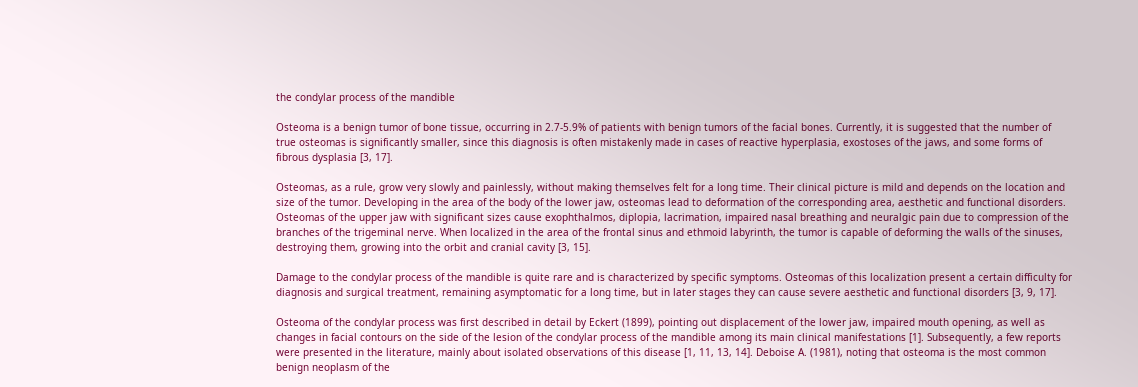the condylar process of the mandible

Osteoma is a benign tumor of bone tissue, occurring in 2.7-5.9% of patients with benign tumors of the facial bones. Currently, it is suggested that the number of true osteomas is significantly smaller, since this diagnosis is often mistakenly made in cases of reactive hyperplasia, exostoses of the jaws, and some forms of fibrous dysplasia [3, 17].

Osteomas, as a rule, grow very slowly and painlessly, without making themselves felt for a long time. Their clinical picture is mild and depends on the location and size of the tumor. Developing in the area of the body of the lower jaw, osteomas lead to deformation of the corresponding area, aesthetic and functional disorders. Osteomas of the upper jaw with significant sizes cause exophthalmos, diplopia, lacrimation, impaired nasal breathing and neuralgic pain due to compression of the branches of the trigeminal nerve. When localized in the area of the frontal sinus and ethmoid labyrinth, the tumor is capable of deforming the walls of the sinuses, destroying them, growing into the orbit and cranial cavity [3, 15].

Damage to the condylar process of the mandible is quite rare and is characterized by specific symptoms. Osteomas of this localization present a certain difficulty for diagnosis and surgical treatment, remaining asymptomatic for a long time, but in later stages they can cause severe aesthetic and functional disorders [3, 9, 17].

Osteoma of the condylar process was first described in detail by Eckert (1899), pointing out displacement of the lower jaw, impaired mouth opening, as well as changes in facial contours on the side of the lesion of the condylar process of the mandible among its main clinical manifestations [1]. Subsequently, a few reports were presented in the literature, mainly about isolated observations of this disease [1, 11, 13, 14]. Deboise A. (1981), noting that osteoma is the most common benign neoplasm of the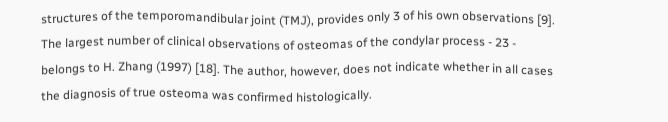structures of the temporomandibular joint (TMJ), provides only 3 of his own observations [9]. The largest number of clinical observations of osteomas of the condylar process - 23 - belongs to H. Zhang (1997) [18]. The author, however, does not indicate whether in all cases the diagnosis of true osteoma was confirmed histologically.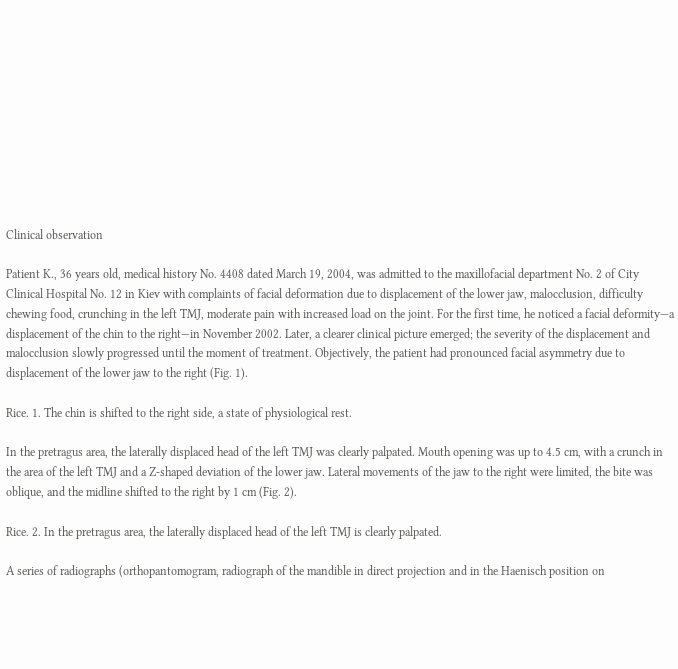Clinical observation

Patient K., 36 years old, medical history No. 4408 dated March 19, 2004, was admitted to the maxillofacial department No. 2 of City Clinical Hospital No. 12 in Kiev with complaints of facial deformation due to displacement of the lower jaw, malocclusion, difficulty chewing food, crunching in the left TMJ, moderate pain with increased load on the joint. For the first time, he noticed a facial deformity—a displacement of the chin to the right—in November 2002. Later, a clearer clinical picture emerged; the severity of the displacement and malocclusion slowly progressed until the moment of treatment. Objectively, the patient had pronounced facial asymmetry due to displacement of the lower jaw to the right (Fig. 1).

Rice. 1. The chin is shifted to the right side, a state of physiological rest.

In the pretragus area, the laterally displaced head of the left TMJ was clearly palpated. Mouth opening was up to 4.5 cm, with a crunch in the area of the left TMJ and a Z-shaped deviation of the lower jaw. Lateral movements of the jaw to the right were limited, the bite was oblique, and the midline shifted to the right by 1 cm (Fig. 2).

Rice. 2. In the pretragus area, the laterally displaced head of the left TMJ is clearly palpated.

A series of radiographs (orthopantomogram, radiograph of the mandible in direct projection and in the Haenisch position on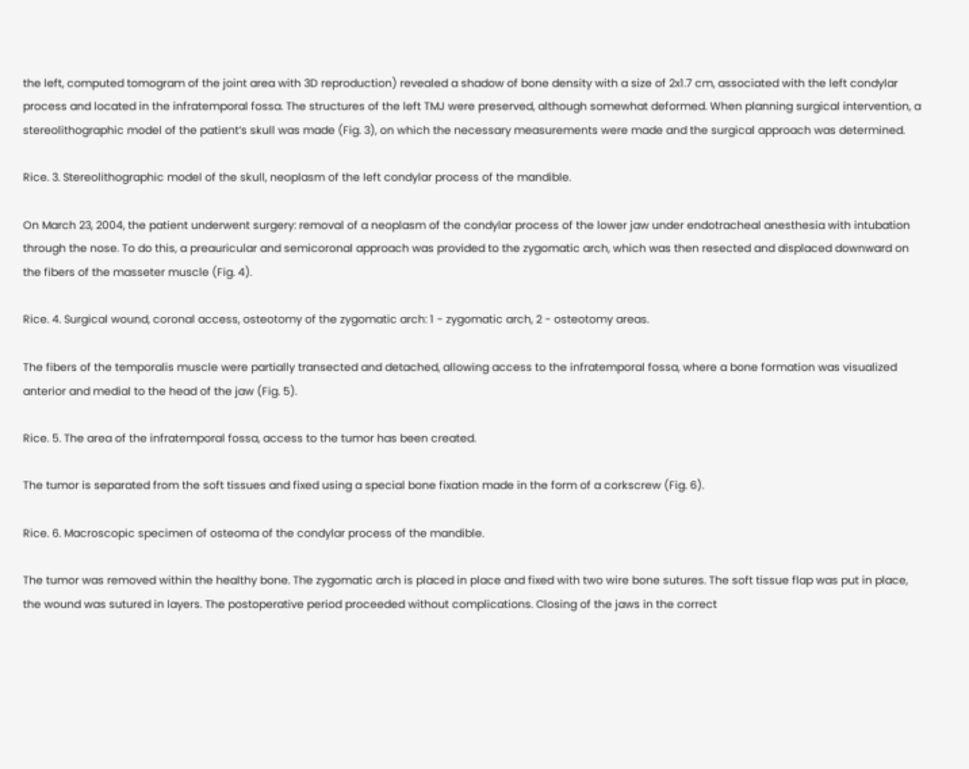the left, computed tomogram of the joint area with 3D reproduction) revealed a shadow of bone density with a size of 2x1.7 cm, associated with the left condylar process and located in the infratemporal fossa. The structures of the left TMJ were preserved, although somewhat deformed. When planning surgical intervention, a stereolithographic model of the patient’s skull was made (Fig. 3), on which the necessary measurements were made and the surgical approach was determined.

Rice. 3. Stereolithographic model of the skull, neoplasm of the left condylar process of the mandible.

On March 23, 2004, the patient underwent surgery: removal of a neoplasm of the condylar process of the lower jaw under endotracheal anesthesia with intubation through the nose. To do this, a preauricular and semicoronal approach was provided to the zygomatic arch, which was then resected and displaced downward on the fibers of the masseter muscle (Fig. 4).

Rice. 4. Surgical wound, coronal access, osteotomy of the zygomatic arch: 1 - zygomatic arch, 2 - osteotomy areas.

The fibers of the temporalis muscle were partially transected and detached, allowing access to the infratemporal fossa, where a bone formation was visualized anterior and medial to the head of the jaw (Fig. 5).

Rice. 5. The area of the infratemporal fossa, access to the tumor has been created.

The tumor is separated from the soft tissues and fixed using a special bone fixation made in the form of a corkscrew (Fig. 6).

Rice. 6. Macroscopic specimen of osteoma of the condylar process of the mandible.

The tumor was removed within the healthy bone. The zygomatic arch is placed in place and fixed with two wire bone sutures. The soft tissue flap was put in place, the wound was sutured in layers. The postoperative period proceeded without complications. Closing of the jaws in the correct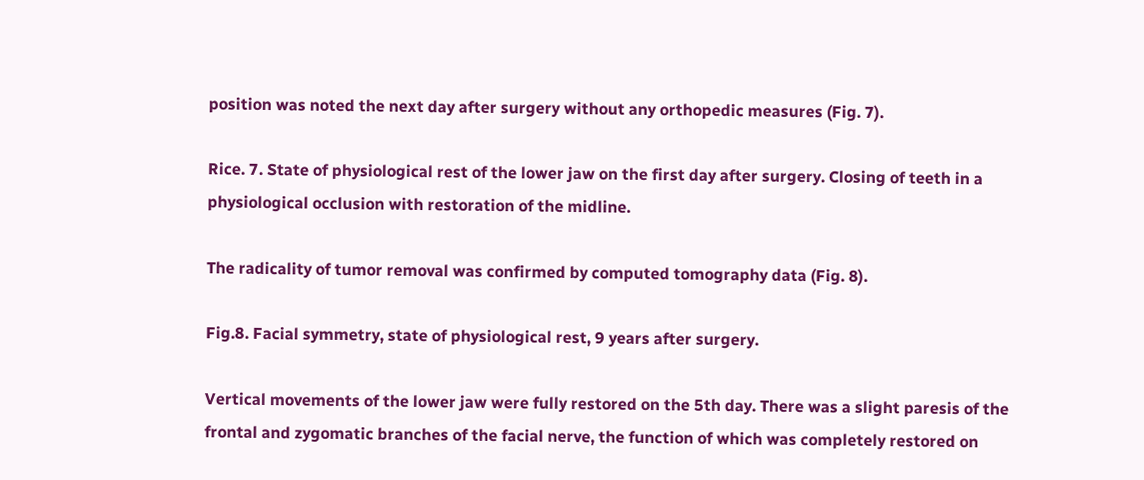position was noted the next day after surgery without any orthopedic measures (Fig. 7).

Rice. 7. State of physiological rest of the lower jaw on the first day after surgery. Closing of teeth in a physiological occlusion with restoration of the midline.

The radicality of tumor removal was confirmed by computed tomography data (Fig. 8).

Fig.8. Facial symmetry, state of physiological rest, 9 years after surgery.

Vertical movements of the lower jaw were fully restored on the 5th day. There was a slight paresis of the frontal and zygomatic branches of the facial nerve, the function of which was completely restored on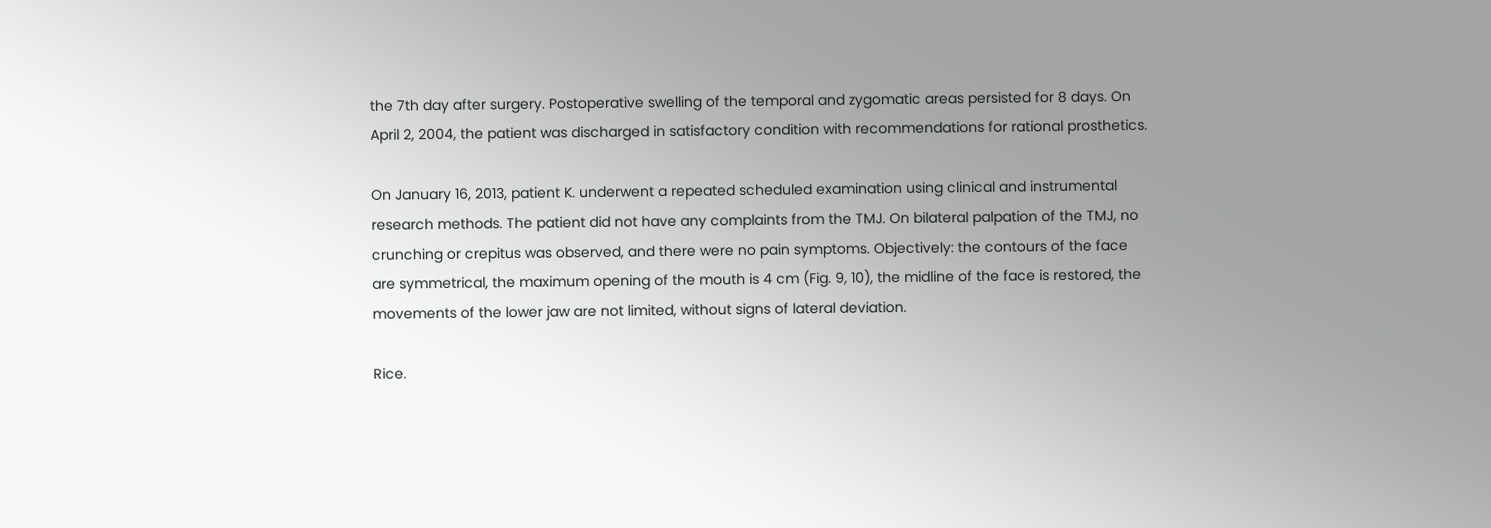the 7th day after surgery. Postoperative swelling of the temporal and zygomatic areas persisted for 8 days. On April 2, 2004, the patient was discharged in satisfactory condition with recommendations for rational prosthetics.

On January 16, 2013, patient K. underwent a repeated scheduled examination using clinical and instrumental research methods. The patient did not have any complaints from the TMJ. On bilateral palpation of the TMJ, no crunching or crepitus was observed, and there were no pain symptoms. Objectively: the contours of the face are symmetrical, the maximum opening of the mouth is 4 cm (Fig. 9, 10), the midline of the face is restored, the movements of the lower jaw are not limited, without signs of lateral deviation.

Rice.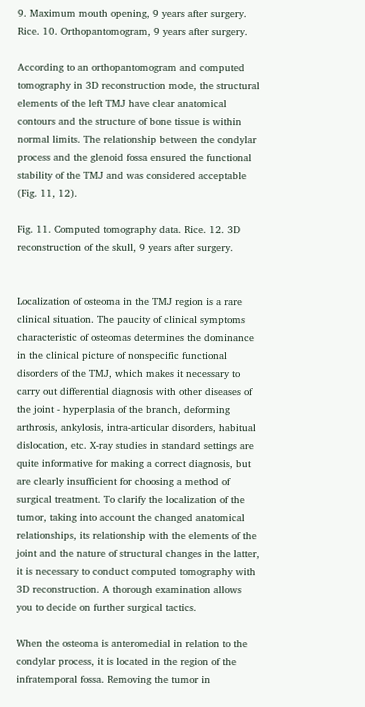9. Maximum mouth opening, 9 years after surgery. Rice. 10. Orthopantomogram, 9 years after surgery.

According to an orthopantomogram and computed tomography in 3D reconstruction mode, the structural elements of the left TMJ have clear anatomical contours and the structure of bone tissue is within normal limits. The relationship between the condylar process and the glenoid fossa ensured the functional stability of the TMJ and was considered acceptable (Fig. 11, 12).

Fig. 11. Computed tomography data. Rice. 12. 3D reconstruction of the skull, 9 years after surgery.


Localization of osteoma in the TMJ region is a rare clinical situation. The paucity of clinical symptoms characteristic of osteomas determines the dominance in the clinical picture of nonspecific functional disorders of the TMJ, which makes it necessary to carry out differential diagnosis with other diseases of the joint - hyperplasia of the branch, deforming arthrosis, ankylosis, intra-articular disorders, habitual dislocation, etc. X-ray studies in standard settings are quite informative for making a correct diagnosis, but are clearly insufficient for choosing a method of surgical treatment. To clarify the localization of the tumor, taking into account the changed anatomical relationships, its relationship with the elements of the joint and the nature of structural changes in the latter, it is necessary to conduct computed tomography with 3D reconstruction. A thorough examination allows you to decide on further surgical tactics.

When the osteoma is anteromedial in relation to the condylar process, it is located in the region of the infratemporal fossa. Removing the tumor in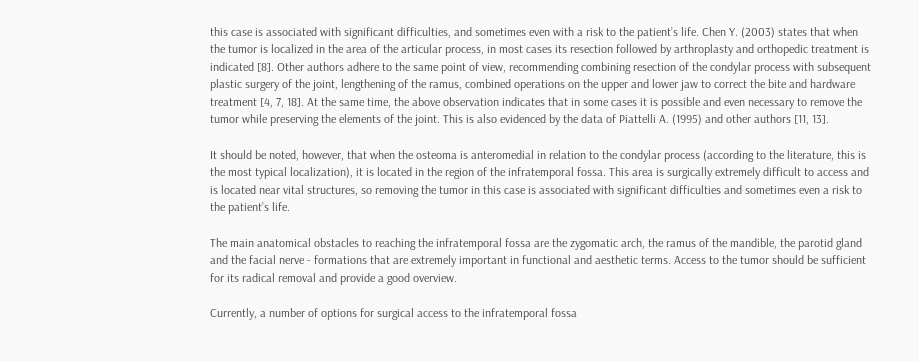this case is associated with significant difficulties, and sometimes even with a risk to the patient’s life. Chen Y. (2003) states that when the tumor is localized in the area of the articular process, in most cases its resection followed by arthroplasty and orthopedic treatment is indicated [8]. Other authors adhere to the same point of view, recommending combining resection of the condylar process with subsequent plastic surgery of the joint, lengthening of the ramus, combined operations on the upper and lower jaw to correct the bite and hardware treatment [4, 7, 18]. At the same time, the above observation indicates that in some cases it is possible and even necessary to remove the tumor while preserving the elements of the joint. This is also evidenced by the data of Piattelli A. (1995) and other authors [11, 13].

It should be noted, however, that when the osteoma is anteromedial in relation to the condylar process (according to the literature, this is the most typical localization), it is located in the region of the infratemporal fossa. This area is surgically extremely difficult to access and is located near vital structures, so removing the tumor in this case is associated with significant difficulties and sometimes even a risk to the patient’s life.

The main anatomical obstacles to reaching the infratemporal fossa are the zygomatic arch, the ramus of the mandible, the parotid gland and the facial nerve - formations that are extremely important in functional and aesthetic terms. Access to the tumor should be sufficient for its radical removal and provide a good overview.

Currently, a number of options for surgical access to the infratemporal fossa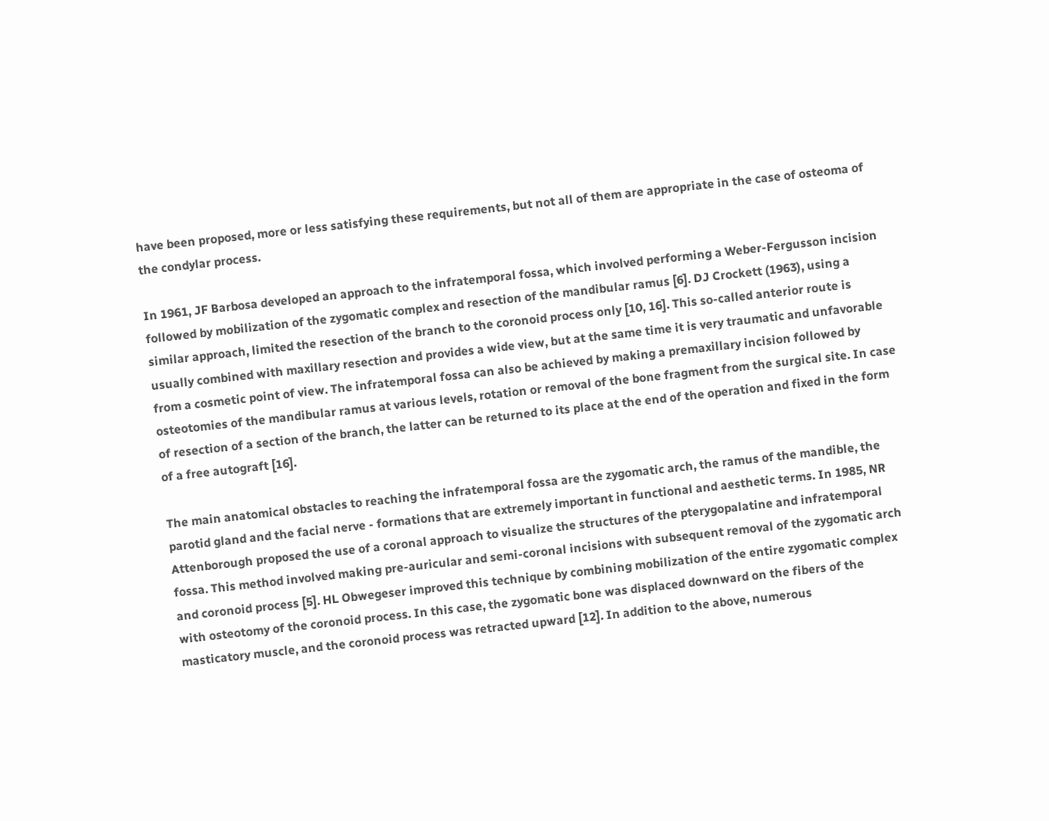have been proposed, more or less satisfying these requirements, but not all of them are appropriate in the case of osteoma of the condylar process.

In 1961, JF Barbosa developed an approach to the infratemporal fossa, which involved performing a Weber-Fergusson incision followed by mobilization of the zygomatic complex and resection of the mandibular ramus [6]. DJ Crockett (1963), using a similar approach, limited the resection of the branch to the coronoid process only [10, 16]. This so-called anterior route is usually combined with maxillary resection and provides a wide view, but at the same time it is very traumatic and unfavorable from a cosmetic point of view. The infratemporal fossa can also be achieved by making a premaxillary incision followed by osteotomies of the mandibular ramus at various levels, rotation or removal of the bone fragment from the surgical site. In case of resection of a section of the branch, the latter can be returned to its place at the end of the operation and fixed in the form of a free autograft [16].

The main anatomical obstacles to reaching the infratemporal fossa are the zygomatic arch, the ramus of the mandible, the parotid gland and the facial nerve - formations that are extremely important in functional and aesthetic terms. In 1985, NR Attenborough proposed the use of a coronal approach to visualize the structures of the pterygopalatine and infratemporal fossa. This method involved making pre-auricular and semi-coronal incisions with subsequent removal of the zygomatic arch and coronoid process [5]. HL Obwegeser improved this technique by combining mobilization of the entire zygomatic complex with osteotomy of the coronoid process. In this case, the zygomatic bone was displaced downward on the fibers of the masticatory muscle, and the coronoid process was retracted upward [12]. In addition to the above, numerous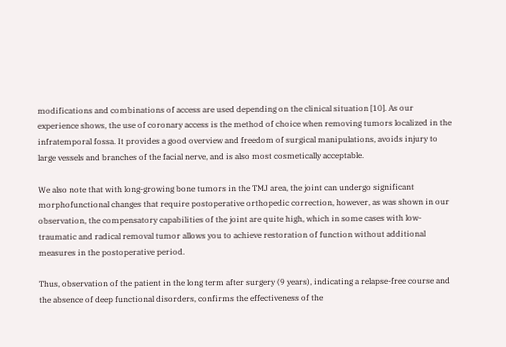modifications and combinations of access are used depending on the clinical situation [10]. As our experience shows, the use of coronary access is the method of choice when removing tumors localized in the infratemporal fossa. It provides a good overview and freedom of surgical manipulations, avoids injury to large vessels and branches of the facial nerve, and is also most cosmetically acceptable.

We also note that with long-growing bone tumors in the TMJ area, the joint can undergo significant morphofunctional changes that require postoperative orthopedic correction, however, as was shown in our observation, the compensatory capabilities of the joint are quite high, which in some cases with low-traumatic and radical removal tumor allows you to achieve restoration of function without additional measures in the postoperative period.

Thus, observation of the patient in the long term after surgery (9 years), indicating a relapse-free course and the absence of deep functional disorders, confirms the effectiveness of the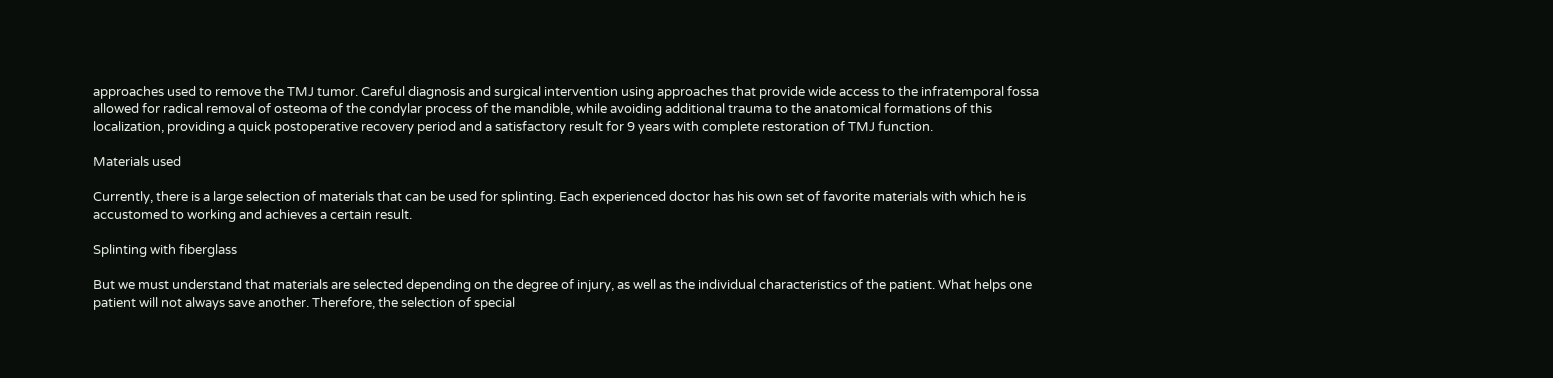approaches used to remove the TMJ tumor. Careful diagnosis and surgical intervention using approaches that provide wide access to the infratemporal fossa allowed for radical removal of osteoma of the condylar process of the mandible, while avoiding additional trauma to the anatomical formations of this localization, providing a quick postoperative recovery period and a satisfactory result for 9 years with complete restoration of TMJ function.

Materials used

Currently, there is a large selection of materials that can be used for splinting. Each experienced doctor has his own set of favorite materials with which he is accustomed to working and achieves a certain result.

Splinting with fiberglass

But we must understand that materials are selected depending on the degree of injury, as well as the individual characteristics of the patient. What helps one patient will not always save another. Therefore, the selection of special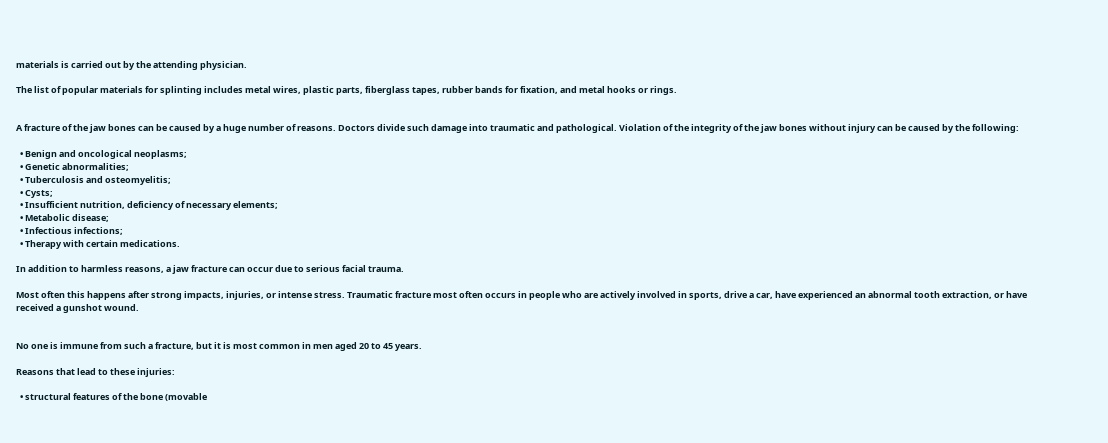materials is carried out by the attending physician.

The list of popular materials for splinting includes metal wires, plastic parts, fiberglass tapes, rubber bands for fixation, and metal hooks or rings.


A fracture of the jaw bones can be caused by a huge number of reasons. Doctors divide such damage into traumatic and pathological. Violation of the integrity of the jaw bones without injury can be caused by the following:

  • Benign and oncological neoplasms;
  • Genetic abnormalities;
  • Tuberculosis and osteomyelitis;
  • Cysts;
  • Insufficient nutrition, deficiency of necessary elements;
  • Metabolic disease;
  • Infectious infections;
  • Therapy with certain medications.

In addition to harmless reasons, a jaw fracture can occur due to serious facial trauma.

Most often this happens after strong impacts, injuries, or intense stress. Traumatic fracture most often occurs in people who are actively involved in sports, drive a car, have experienced an abnormal tooth extraction, or have received a gunshot wound.


No one is immune from such a fracture, but it is most common in men aged 20 to 45 years.

Reasons that lead to these injuries:

  • structural features of the bone (movable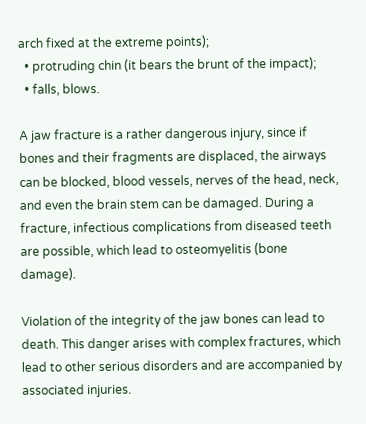arch fixed at the extreme points);
  • protruding chin (it bears the brunt of the impact);
  • falls, blows.

A jaw fracture is a rather dangerous injury, since if bones and their fragments are displaced, the airways can be blocked, blood vessels, nerves of the head, neck, and even the brain stem can be damaged. During a fracture, infectious complications from diseased teeth are possible, which lead to osteomyelitis (bone damage).

Violation of the integrity of the jaw bones can lead to death. This danger arises with complex fractures, which lead to other serious disorders and are accompanied by associated injuries.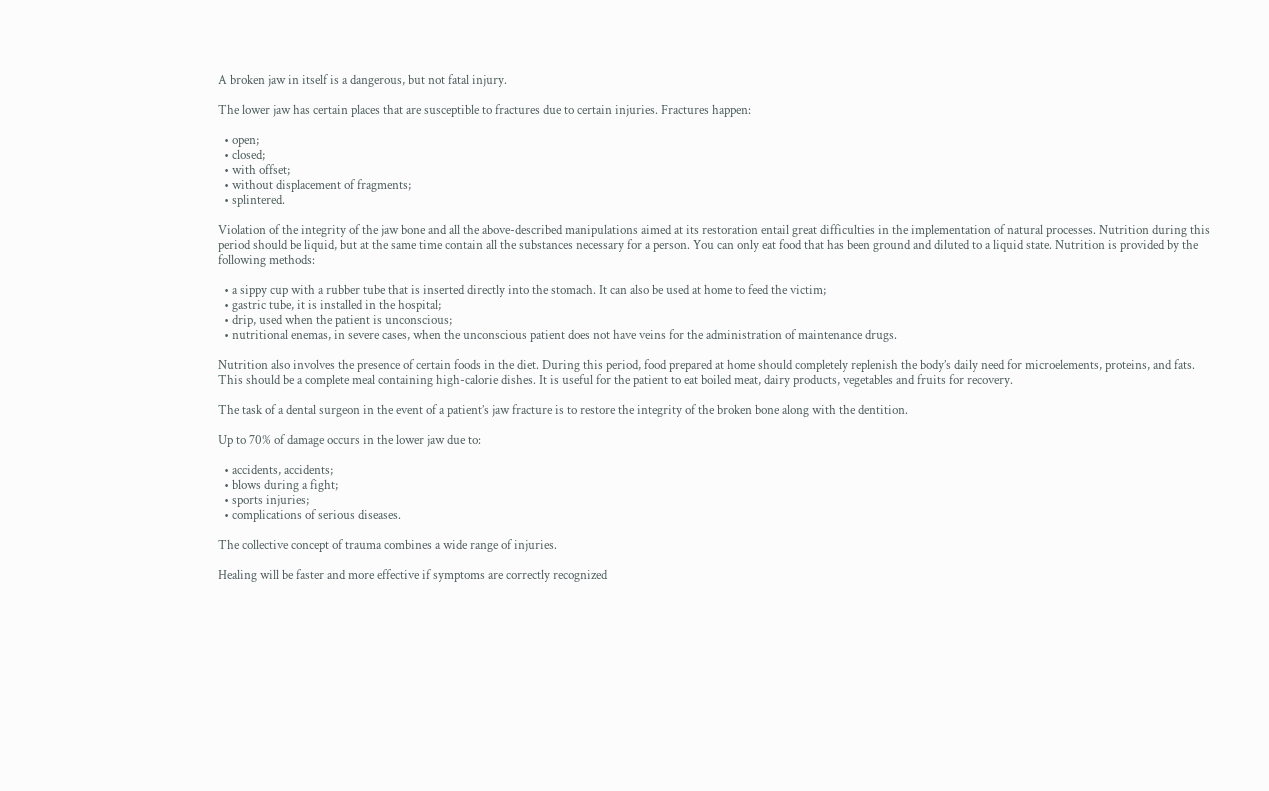A broken jaw in itself is a dangerous, but not fatal injury.

The lower jaw has certain places that are susceptible to fractures due to certain injuries. Fractures happen:

  • open;
  • closed;
  • with offset;
  • without displacement of fragments;
  • splintered.

Violation of the integrity of the jaw bone and all the above-described manipulations aimed at its restoration entail great difficulties in the implementation of natural processes. Nutrition during this period should be liquid, but at the same time contain all the substances necessary for a person. You can only eat food that has been ground and diluted to a liquid state. Nutrition is provided by the following methods:

  • a sippy cup with a rubber tube that is inserted directly into the stomach. It can also be used at home to feed the victim;
  • gastric tube, it is installed in the hospital;
  • drip, used when the patient is unconscious;
  • nutritional enemas, in severe cases, when the unconscious patient does not have veins for the administration of maintenance drugs.

Nutrition also involves the presence of certain foods in the diet. During this period, food prepared at home should completely replenish the body’s daily need for microelements, proteins, and fats. This should be a complete meal containing high-calorie dishes. It is useful for the patient to eat boiled meat, dairy products, vegetables and fruits for recovery.

The task of a dental surgeon in the event of a patient’s jaw fracture is to restore the integrity of the broken bone along with the dentition.

Up to 70% of damage occurs in the lower jaw due to:

  • accidents, accidents;
  • blows during a fight;
  • sports injuries;
  • complications of serious diseases.

The collective concept of trauma combines a wide range of injuries.

Healing will be faster and more effective if symptoms are correctly recognized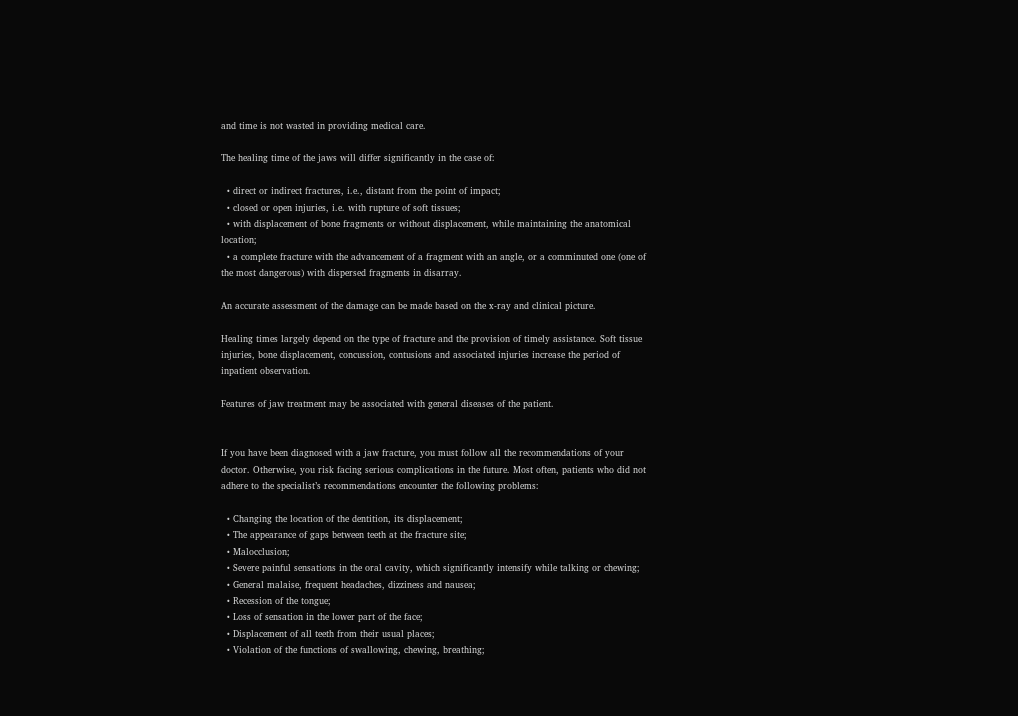and time is not wasted in providing medical care.

The healing time of the jaws will differ significantly in the case of:

  • direct or indirect fractures, i.e., distant from the point of impact;
  • closed or open injuries, i.e. with rupture of soft tissues;
  • with displacement of bone fragments or without displacement, while maintaining the anatomical location;
  • a complete fracture with the advancement of a fragment with an angle, or a comminuted one (one of the most dangerous) with dispersed fragments in disarray.

An accurate assessment of the damage can be made based on the x-ray and clinical picture.

Healing times largely depend on the type of fracture and the provision of timely assistance. Soft tissue injuries, bone displacement, concussion, contusions and associated injuries increase the period of inpatient observation.

Features of jaw treatment may be associated with general diseases of the patient.


If you have been diagnosed with a jaw fracture, you must follow all the recommendations of your doctor. Otherwise, you risk facing serious complications in the future. Most often, patients who did not adhere to the specialist’s recommendations encounter the following problems:

  • Changing the location of the dentition, its displacement;
  • The appearance of gaps between teeth at the fracture site;
  • Malocclusion;
  • Severe painful sensations in the oral cavity, which significantly intensify while talking or chewing;
  • General malaise, frequent headaches, dizziness and nausea;
  • Recession of the tongue;
  • Loss of sensation in the lower part of the face;
  • Displacement of all teeth from their usual places;
  • Violation of the functions of swallowing, chewing, breathing;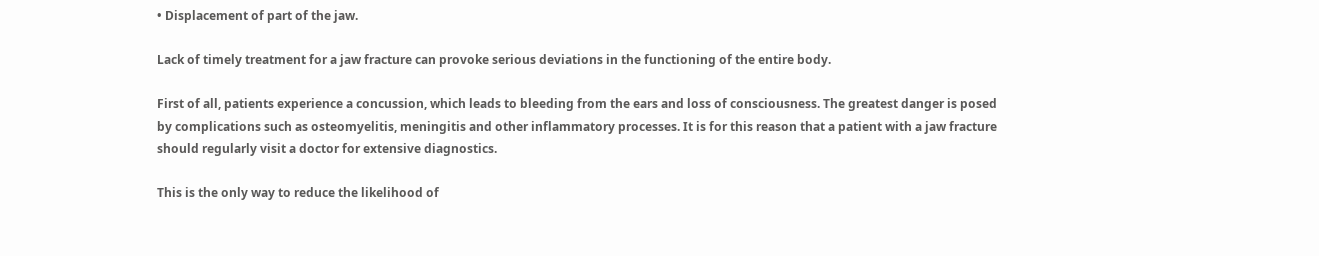• Displacement of part of the jaw.

Lack of timely treatment for a jaw fracture can provoke serious deviations in the functioning of the entire body.

First of all, patients experience a concussion, which leads to bleeding from the ears and loss of consciousness. The greatest danger is posed by complications such as osteomyelitis, meningitis and other inflammatory processes. It is for this reason that a patient with a jaw fracture should regularly visit a doctor for extensive diagnostics.

This is the only way to reduce the likelihood of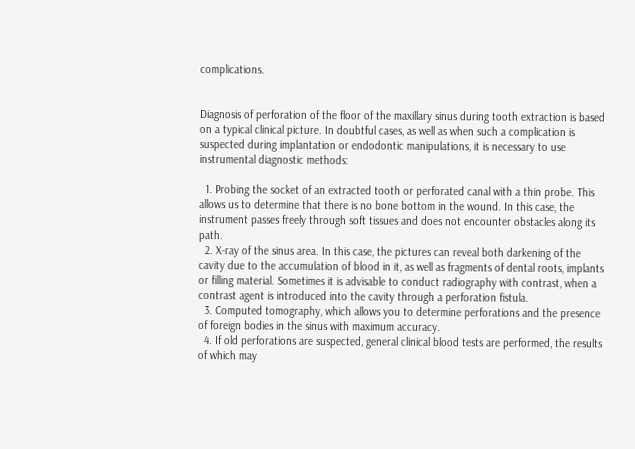complications.


Diagnosis of perforation of the floor of the maxillary sinus during tooth extraction is based on a typical clinical picture. In doubtful cases, as well as when such a complication is suspected during implantation or endodontic manipulations, it is necessary to use instrumental diagnostic methods:

  1. Probing the socket of an extracted tooth or perforated canal with a thin probe. This allows us to determine that there is no bone bottom in the wound. In this case, the instrument passes freely through soft tissues and does not encounter obstacles along its path.
  2. X-ray of the sinus area. In this case, the pictures can reveal both darkening of the cavity due to the accumulation of blood in it, as well as fragments of dental roots, implants or filling material. Sometimes it is advisable to conduct radiography with contrast, when a contrast agent is introduced into the cavity through a perforation fistula.
  3. Computed tomography, which allows you to determine perforations and the presence of foreign bodies in the sinus with maximum accuracy.
  4. If old perforations are suspected, general clinical blood tests are performed, the results of which may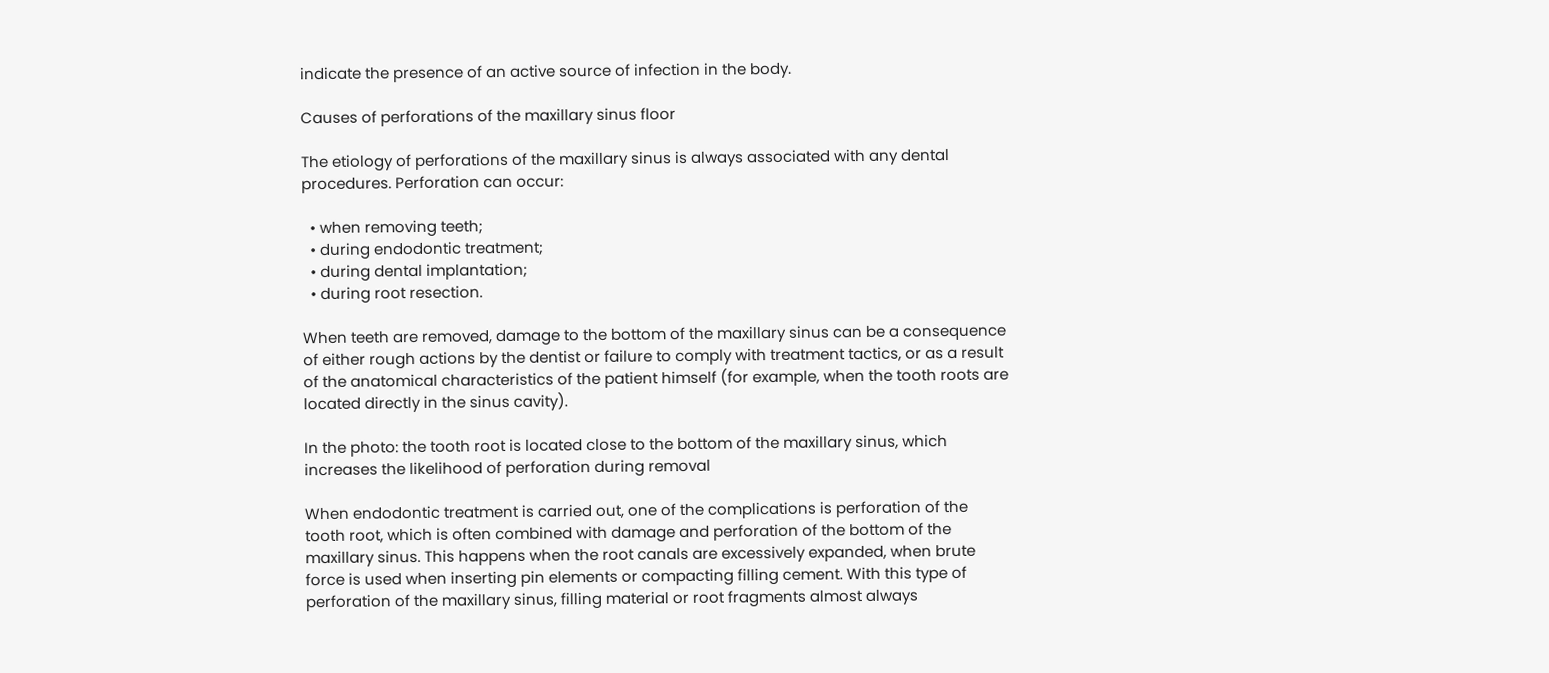indicate the presence of an active source of infection in the body.

Causes of perforations of the maxillary sinus floor

The etiology of perforations of the maxillary sinus is always associated with any dental procedures. Perforation can occur:

  • when removing teeth;
  • during endodontic treatment;
  • during dental implantation;
  • during root resection.

When teeth are removed, damage to the bottom of the maxillary sinus can be a consequence of either rough actions by the dentist or failure to comply with treatment tactics, or as a result of the anatomical characteristics of the patient himself (for example, when the tooth roots are located directly in the sinus cavity).

In the photo: the tooth root is located close to the bottom of the maxillary sinus, which increases the likelihood of perforation during removal

When endodontic treatment is carried out, one of the complications is perforation of the tooth root, which is often combined with damage and perforation of the bottom of the maxillary sinus. This happens when the root canals are excessively expanded, when brute force is used when inserting pin elements or compacting filling cement. With this type of perforation of the maxillary sinus, filling material or root fragments almost always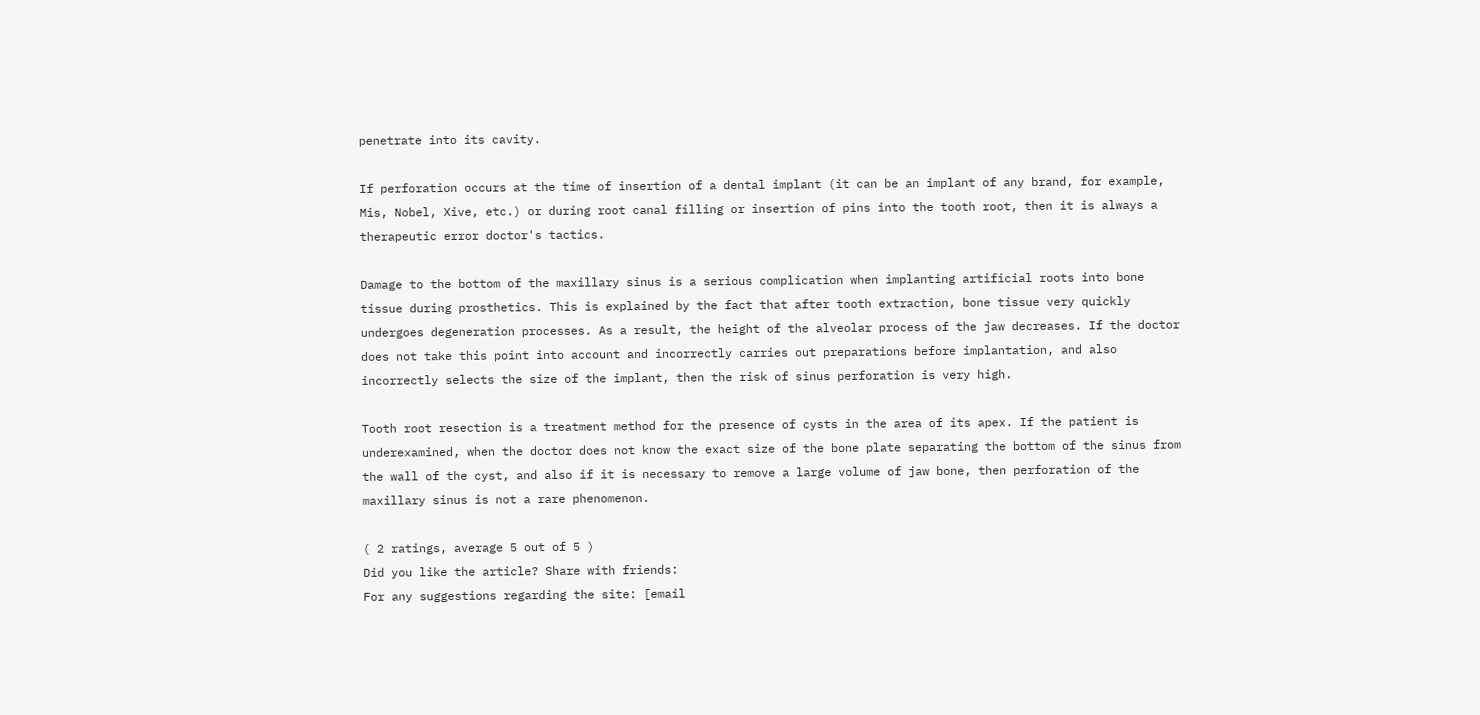penetrate into its cavity.

If perforation occurs at the time of insertion of a dental implant (it can be an implant of any brand, for example, Mis, Nobel, Xive, etc.) or during root canal filling or insertion of pins into the tooth root, then it is always a therapeutic error doctor's tactics.

Damage to the bottom of the maxillary sinus is a serious complication when implanting artificial roots into bone tissue during prosthetics. This is explained by the fact that after tooth extraction, bone tissue very quickly undergoes degeneration processes. As a result, the height of the alveolar process of the jaw decreases. If the doctor does not take this point into account and incorrectly carries out preparations before implantation, and also incorrectly selects the size of the implant, then the risk of sinus perforation is very high.

Tooth root resection is a treatment method for the presence of cysts in the area of its apex. If the patient is underexamined, when the doctor does not know the exact size of the bone plate separating the bottom of the sinus from the wall of the cyst, and also if it is necessary to remove a large volume of jaw bone, then perforation of the maxillary sinus is not a rare phenomenon.

( 2 ratings, average 5 out of 5 )
Did you like the article? Share with friends:
For any suggestions regarding the site: [email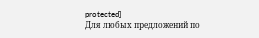protected]
Для любых предложений по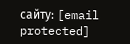сайту: [email protected]